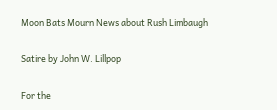Moon Bats Mourn News about Rush Limbaugh

Satire by John W. Lillpop

For the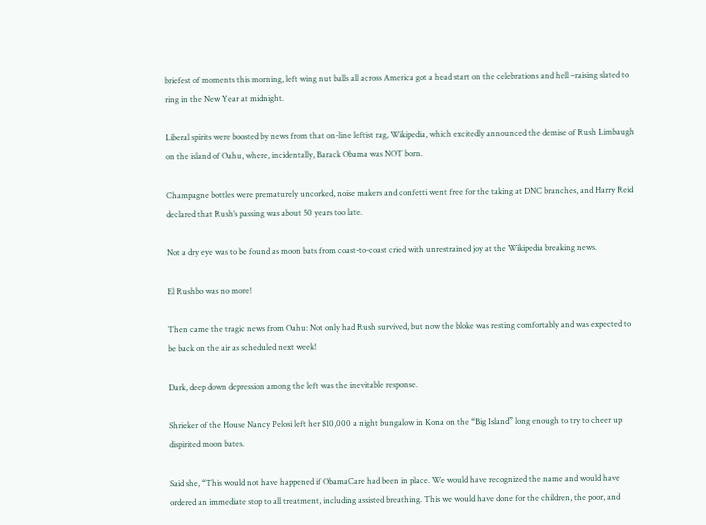briefest of moments this morning, left wing nut balls all across America got a head start on the celebrations and hell –raising slated to ring in the New Year at midnight.

Liberal spirits were boosted by news from that on-line leftist rag, Wikipedia, which excitedly announced the demise of Rush Limbaugh on the island of Oahu, where, incidentally, Barack Obama was NOT born.

Champagne bottles were prematurely uncorked, noise makers and confetti went free for the taking at DNC branches, and Harry Reid declared that Rush’s passing was about 50 years too late.

Not a dry eye was to be found as moon bats from coast-to-coast cried with unrestrained joy at the Wikipedia breaking news.

El Rushbo was no more!

Then came the tragic news from Oahu: Not only had Rush survived, but now the bloke was resting comfortably and was expected to be back on the air as scheduled next week!

Dark, deep down depression among the left was the inevitable response.

Shrieker of the House Nancy Pelosi left her $10,000 a night bungalow in Kona on the “Big Island” long enough to try to cheer up dispirited moon bates.

Said she, “This would not have happened if ObamaCare had been in place. We would have recognized the name and would have ordered an immediate stop to all treatment, including assisted breathing. This we would have done for the children, the poor, and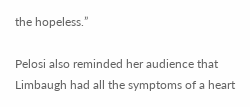the hopeless.”

Pelosi also reminded her audience that Limbaugh had all the symptoms of a heart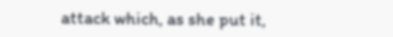attack which, as she put it,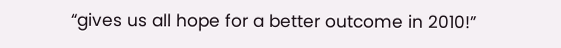“gives us all hope for a better outcome in 2010!”